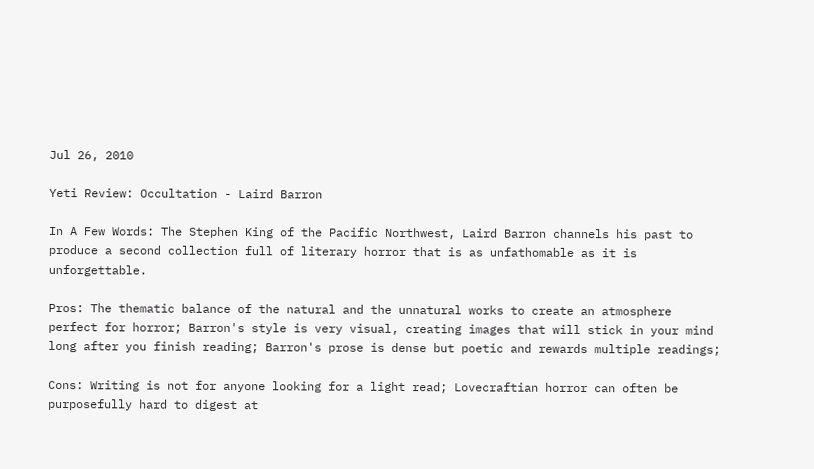Jul 26, 2010

Yeti Review: Occultation - Laird Barron

In A Few Words: The Stephen King of the Pacific Northwest, Laird Barron channels his past to produce a second collection full of literary horror that is as unfathomable as it is unforgettable.

Pros: The thematic balance of the natural and the unnatural works to create an atmosphere perfect for horror; Barron's style is very visual, creating images that will stick in your mind long after you finish reading; Barron's prose is dense but poetic and rewards multiple readings;

Cons: Writing is not for anyone looking for a light read; Lovecraftian horror can often be purposefully hard to digest at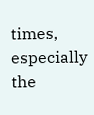times, especially the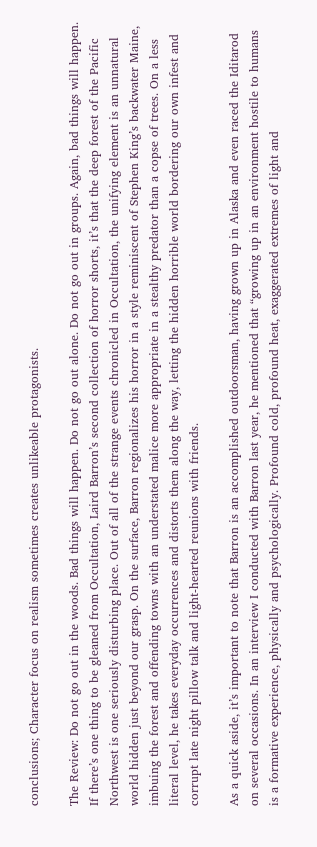conclusions; Character focus on realism sometimes creates unlikeable protagonists.

The Review: Do not go out in the woods. Bad things will happen. Do not go out alone. Do not go out in groups. Again, bad things will happen. If there’s one thing to be gleaned from Occultation, Laird Barron’s second collection of horror shorts, it’s that the deep forest of the Pacific Northwest is one seriously disturbing place. Out of all of the strange events chronicled in Occultation, the unifying element is an unnatural world hidden just beyond our grasp. On the surface, Barron regionalizes his horror in a style reminiscent of Stephen King’s backwater Maine, imbuing the forest and offending towns with an understated malice more appropriate in a stealthy predator than a copse of trees. On a less literal level, he takes everyday occurrences and distorts them along the way, letting the hidden horrible world bordering our own infest and corrupt late night pillow talk and light-hearted reunions with friends.

As a quick aside, it’s important to note that Barron is an accomplished outdoorsman, having grown up in Alaska and even raced the Iditarod on several occasions. In an interview I conducted with Barron last year, he mentioned that “growing up in an environment hostile to humans is a formative experience, physically and psychologically. Profound cold, profound heat, exaggerated extremes of light and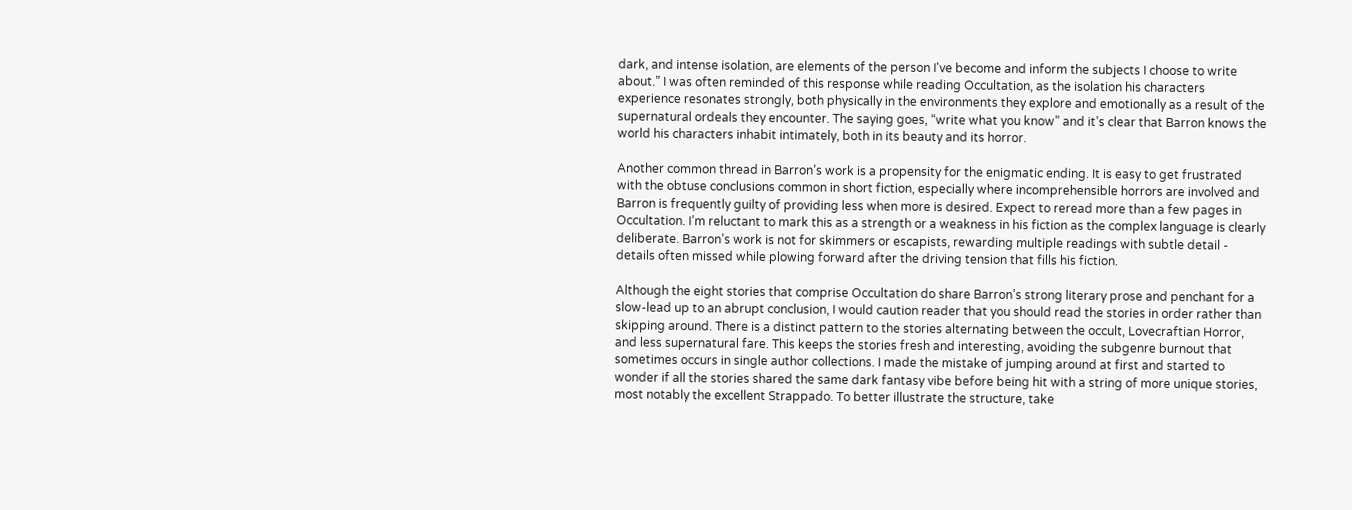dark, and intense isolation, are elements of the person I've become and inform the subjects I choose to write about.” I was often reminded of this response while reading Occultation, as the isolation his characters experience resonates strongly, both physically in the environments they explore and emotionally as a result of the supernatural ordeals they encounter. The saying goes, “write what you know” and it’s clear that Barron knows the world his characters inhabit intimately, both in its beauty and its horror.

Another common thread in Barron’s work is a propensity for the enigmatic ending. It is easy to get frustrated with the obtuse conclusions common in short fiction, especially where incomprehensible horrors are involved and Barron is frequently guilty of providing less when more is desired. Expect to reread more than a few pages in Occultation. I’m reluctant to mark this as a strength or a weakness in his fiction as the complex language is clearly deliberate. Barron’s work is not for skimmers or escapists, rewarding multiple readings with subtle detail - details often missed while plowing forward after the driving tension that fills his fiction.

Although the eight stories that comprise Occultation do share Barron’s strong literary prose and penchant for a slow-lead up to an abrupt conclusion, I would caution reader that you should read the stories in order rather than skipping around. There is a distinct pattern to the stories alternating between the occult, Lovecraftian Horror, and less supernatural fare. This keeps the stories fresh and interesting, avoiding the subgenre burnout that sometimes occurs in single author collections. I made the mistake of jumping around at first and started to wonder if all the stories shared the same dark fantasy vibe before being hit with a string of more unique stories, most notably the excellent Strappado. To better illustrate the structure, take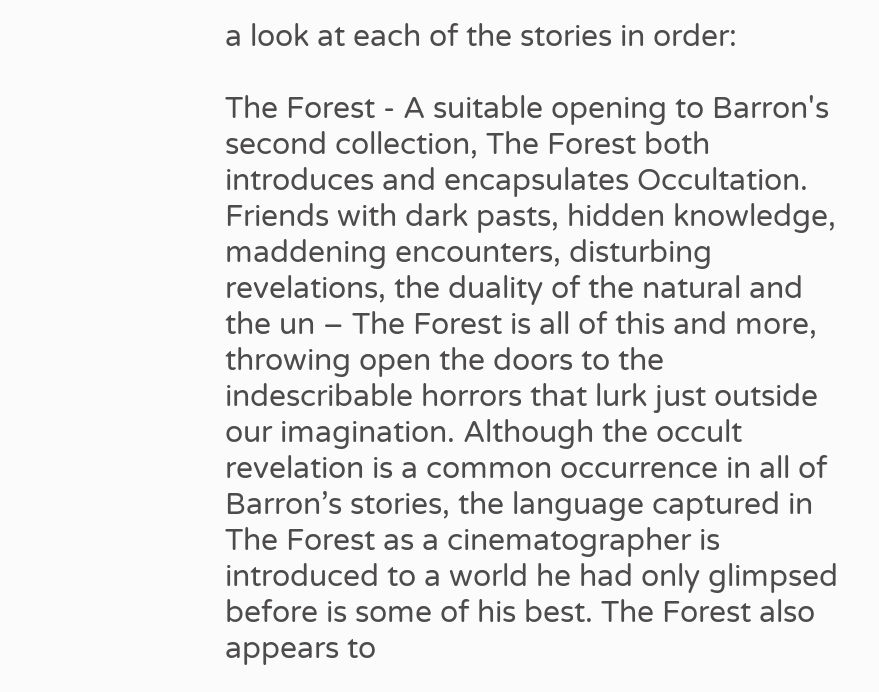a look at each of the stories in order:

The Forest - A suitable opening to Barron's second collection, The Forest both introduces and encapsulates Occultation. Friends with dark pasts, hidden knowledge, maddening encounters, disturbing revelations, the duality of the natural and the un – The Forest is all of this and more, throwing open the doors to the indescribable horrors that lurk just outside our imagination. Although the occult revelation is a common occurrence in all of Barron’s stories, the language captured in The Forest as a cinematographer is introduced to a world he had only glimpsed before is some of his best. The Forest also appears to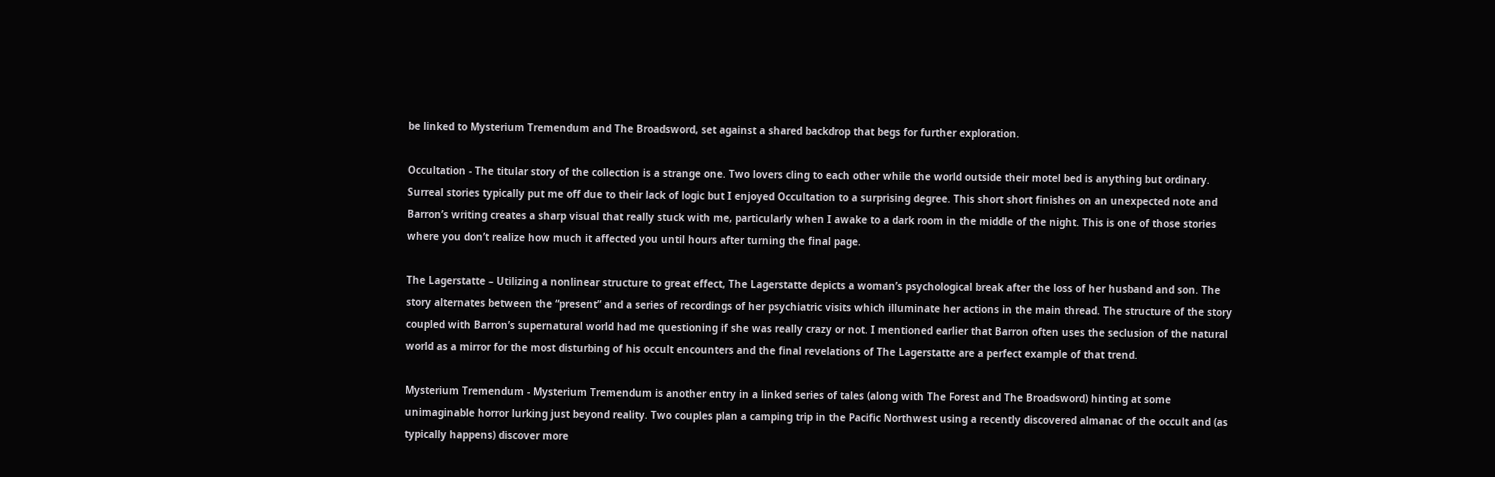be linked to Mysterium Tremendum and The Broadsword, set against a shared backdrop that begs for further exploration.

Occultation - The titular story of the collection is a strange one. Two lovers cling to each other while the world outside their motel bed is anything but ordinary. Surreal stories typically put me off due to their lack of logic but I enjoyed Occultation to a surprising degree. This short short finishes on an unexpected note and Barron’s writing creates a sharp visual that really stuck with me, particularly when I awake to a dark room in the middle of the night. This is one of those stories where you don’t realize how much it affected you until hours after turning the final page.

The Lagerstatte – Utilizing a nonlinear structure to great effect, The Lagerstatte depicts a woman’s psychological break after the loss of her husband and son. The story alternates between the “present” and a series of recordings of her psychiatric visits which illuminate her actions in the main thread. The structure of the story coupled with Barron’s supernatural world had me questioning if she was really crazy or not. I mentioned earlier that Barron often uses the seclusion of the natural world as a mirror for the most disturbing of his occult encounters and the final revelations of The Lagerstatte are a perfect example of that trend.

Mysterium Tremendum - Mysterium Tremendum is another entry in a linked series of tales (along with The Forest and The Broadsword) hinting at some unimaginable horror lurking just beyond reality. Two couples plan a camping trip in the Pacific Northwest using a recently discovered almanac of the occult and (as typically happens) discover more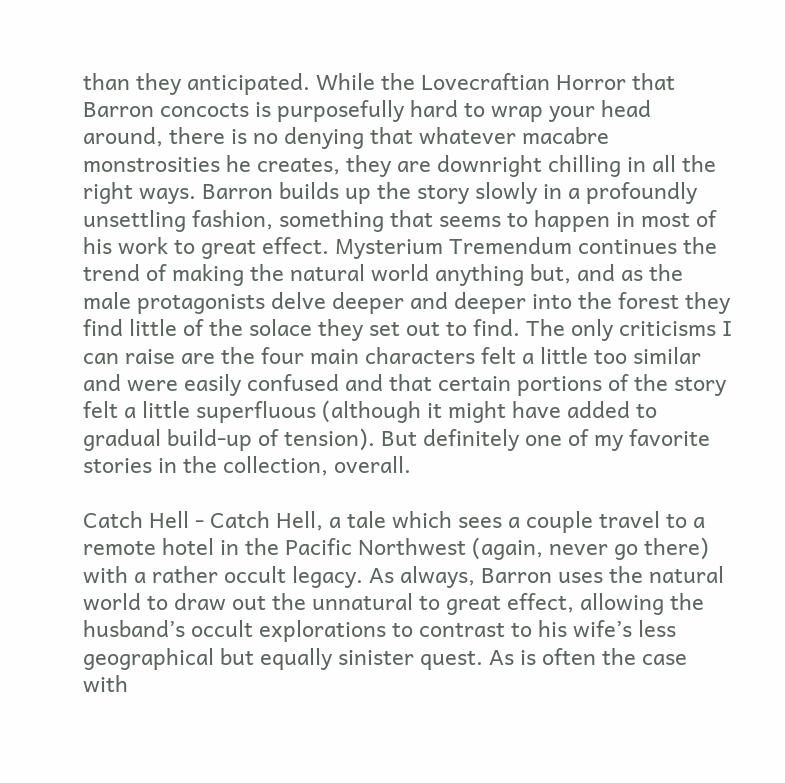than they anticipated. While the Lovecraftian Horror that Barron concocts is purposefully hard to wrap your head around, there is no denying that whatever macabre monstrosities he creates, they are downright chilling in all the right ways. Barron builds up the story slowly in a profoundly unsettling fashion, something that seems to happen in most of his work to great effect. Mysterium Tremendum continues the trend of making the natural world anything but, and as the male protagonists delve deeper and deeper into the forest they find little of the solace they set out to find. The only criticisms I can raise are the four main characters felt a little too similar and were easily confused and that certain portions of the story felt a little superfluous (although it might have added to gradual build-up of tension). But definitely one of my favorite stories in the collection, overall.

Catch Hell - Catch Hell, a tale which sees a couple travel to a remote hotel in the Pacific Northwest (again, never go there) with a rather occult legacy. As always, Barron uses the natural world to draw out the unnatural to great effect, allowing the husband’s occult explorations to contrast to his wife’s less geographical but equally sinister quest. As is often the case with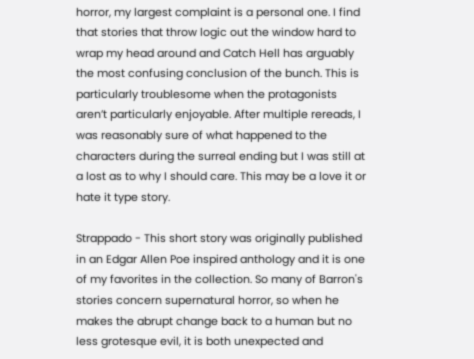horror, my largest complaint is a personal one. I find that stories that throw logic out the window hard to wrap my head around and Catch Hell has arguably the most confusing conclusion of the bunch. This is particularly troublesome when the protagonists aren’t particularly enjoyable. After multiple rereads, I was reasonably sure of what happened to the characters during the surreal ending but I was still at a lost as to why I should care. This may be a love it or hate it type story.

Strappado - This short story was originally published in an Edgar Allen Poe inspired anthology and it is one of my favorites in the collection. So many of Barron's stories concern supernatural horror, so when he makes the abrupt change back to a human but no less grotesque evil, it is both unexpected and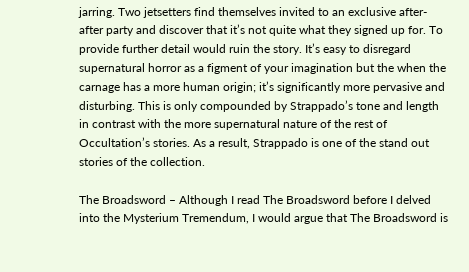jarring. Two jetsetters find themselves invited to an exclusive after-after party and discover that it’s not quite what they signed up for. To provide further detail would ruin the story. It’s easy to disregard supernatural horror as a figment of your imagination but the when the carnage has a more human origin; it’s significantly more pervasive and disturbing. This is only compounded by Strappado’s tone and length in contrast with the more supernatural nature of the rest of Occultation’s stories. As a result, Strappado is one of the stand out stories of the collection.

The Broadsword – Although I read The Broadsword before I delved into the Mysterium Tremendum, I would argue that The Broadsword is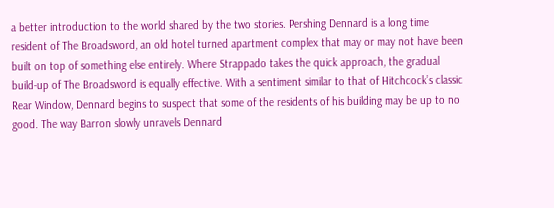a better introduction to the world shared by the two stories. Pershing Dennard is a long time resident of The Broadsword, an old hotel turned apartment complex that may or may not have been built on top of something else entirely. Where Strappado takes the quick approach, the gradual build-up of The Broadsword is equally effective. With a sentiment similar to that of Hitchcock’s classic Rear Window, Dennard begins to suspect that some of the residents of his building may be up to no good. The way Barron slowly unravels Dennard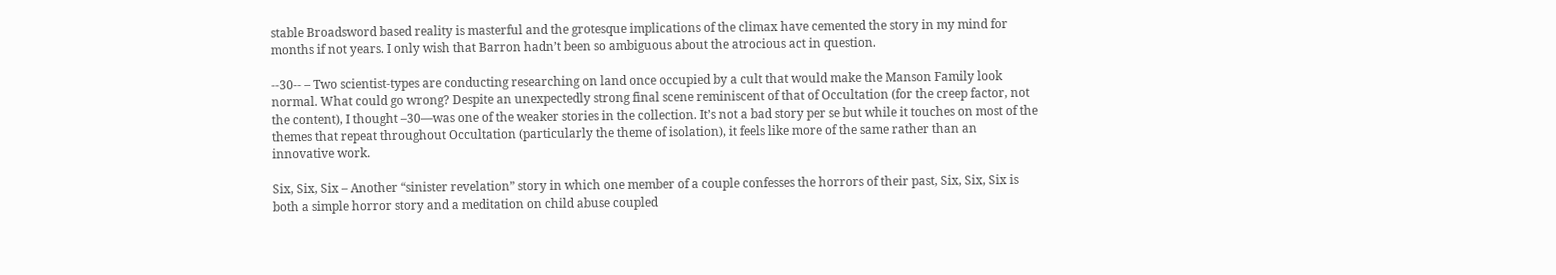stable Broadsword based reality is masterful and the grotesque implications of the climax have cemented the story in my mind for months if not years. I only wish that Barron hadn’t been so ambiguous about the atrocious act in question.

--30-- – Two scientist-types are conducting researching on land once occupied by a cult that would make the Manson Family look normal. What could go wrong? Despite an unexpectedly strong final scene reminiscent of that of Occultation (for the creep factor, not the content), I thought –30—was one of the weaker stories in the collection. It’s not a bad story per se but while it touches on most of the themes that repeat throughout Occultation (particularly the theme of isolation), it feels like more of the same rather than an innovative work.

Six, Six, Six – Another “sinister revelation” story in which one member of a couple confesses the horrors of their past, Six, Six, Six is both a simple horror story and a meditation on child abuse coupled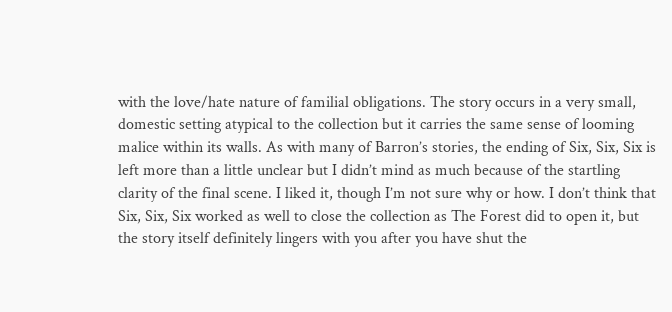with the love/hate nature of familial obligations. The story occurs in a very small, domestic setting atypical to the collection but it carries the same sense of looming malice within its walls. As with many of Barron’s stories, the ending of Six, Six, Six is left more than a little unclear but I didn’t mind as much because of the startling clarity of the final scene. I liked it, though I’m not sure why or how. I don’t think that Six, Six, Six worked as well to close the collection as The Forest did to open it, but the story itself definitely lingers with you after you have shut the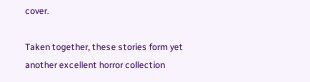cover.

Taken together, these stories form yet another excellent horror collection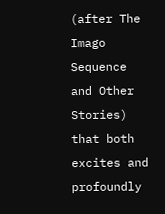(after The Imago Sequence and Other Stories) that both excites and profoundly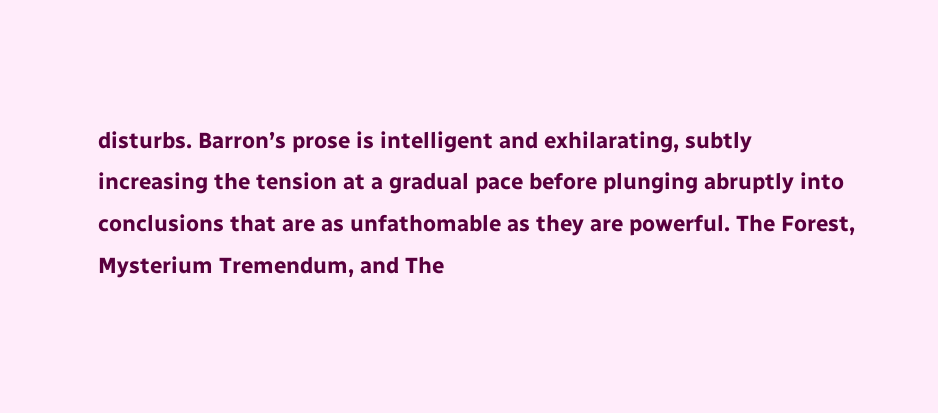disturbs. Barron’s prose is intelligent and exhilarating, subtly increasing the tension at a gradual pace before plunging abruptly into conclusions that are as unfathomable as they are powerful. The Forest, Mysterium Tremendum, and The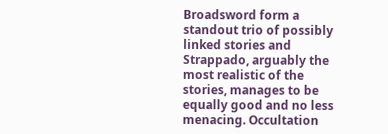Broadsword form a standout trio of possibly linked stories and Strappado, arguably the most realistic of the stories, manages to be equally good and no less menacing. Occultation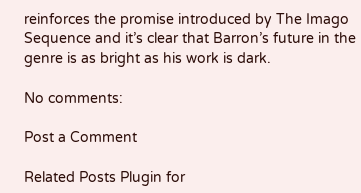reinforces the promise introduced by The Imago Sequence and it’s clear that Barron’s future in the genre is as bright as his work is dark.

No comments:

Post a Comment

Related Posts Plugin for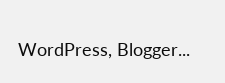WordPress, Blogger...